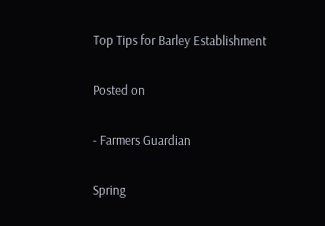Top Tips for Barley Establishment

Posted on

- Farmers Guardian

Spring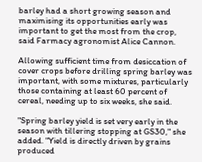barley had a short growing season and maximising its opportunities early was important to get the most from the crop, said Farmacy agronomist Alice Cannon.

Allowing sufficient time from desiccation of cover crops before drilling spring barley was important, with some mixtures, particularly those containing at least 60 percent of cereal, needing up to six weeks, she said.

"Spring barley yield is set very early in the season with tillering stopping at GS30," she added. "Yield is directly driven by grains produced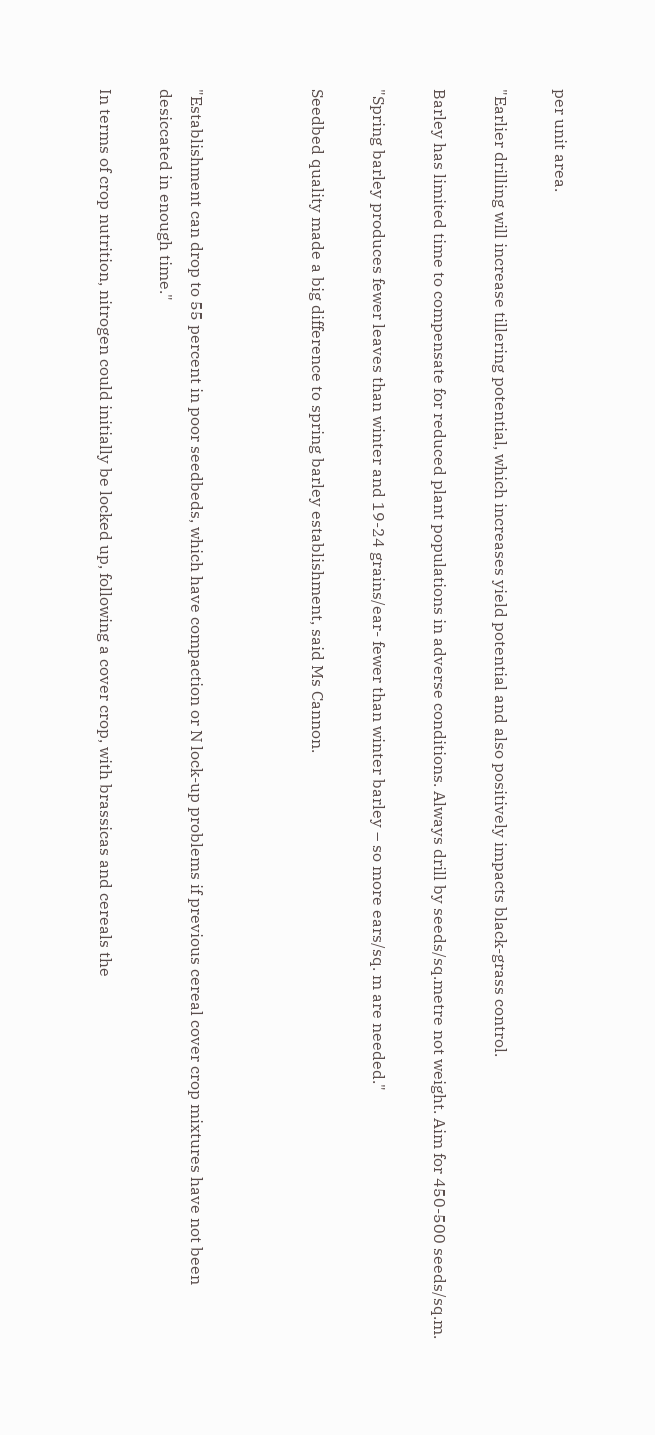per unit area.

"Earlier drilling will increase tillering potential, which increases yield potential and also positively impacts black-grass control.

Barley has limited time to compensate for reduced plant populations in adverse conditions. Always drill by seeds/sq.metre not weight. Aim for 450-500 seeds/sq.m.

"Spring barley produces fewer leaves than winter and 19-24 grains/ear- fewer than winter barley – so more ears/sq. m are needed."

Seedbed quality made a big difference to spring barley establishment, said Ms Cannon.



"Establishment can drop to 55 percent in poor seedbeds, which have compaction or N lock-up problems if previous cereal cover crop mixtures have not been desiccated in enough time."

In terms of crop nutrition, nitrogen could initially be locked up, following a cover crop, with brassicas and cereals the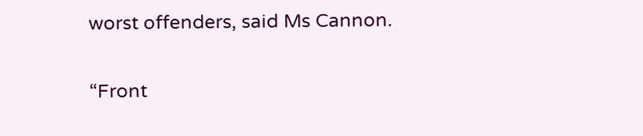worst offenders, said Ms Cannon.

“Front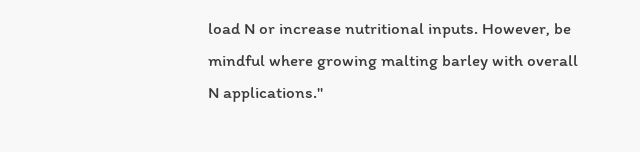load N or increase nutritional inputs. However, be mindful where growing malting barley with overall N applications."